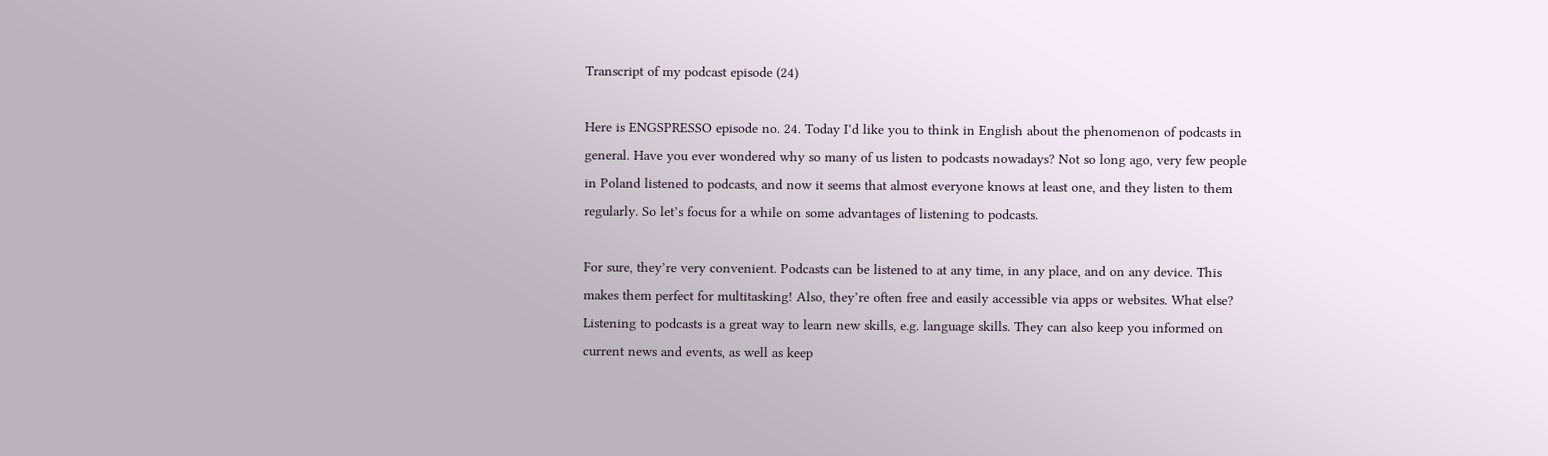Transcript of my podcast episode (24)

Here is ENGSPRESSO episode no. 24. Today I’d like you to think in English about the phenomenon of podcasts in general. Have you ever wondered why so many of us listen to podcasts nowadays? Not so long ago, very few people in Poland listened to podcasts, and now it seems that almost everyone knows at least one, and they listen to them regularly. So let’s focus for a while on some advantages of listening to podcasts.

For sure, they’re very convenient. Podcasts can be listened to at any time, in any place, and on any device. This makes them perfect for multitasking! Also, they’re often free and easily accessible via apps or websites. What else? Listening to podcasts is a great way to learn new skills, e.g. language skills. They can also keep you informed on current news and events, as well as keep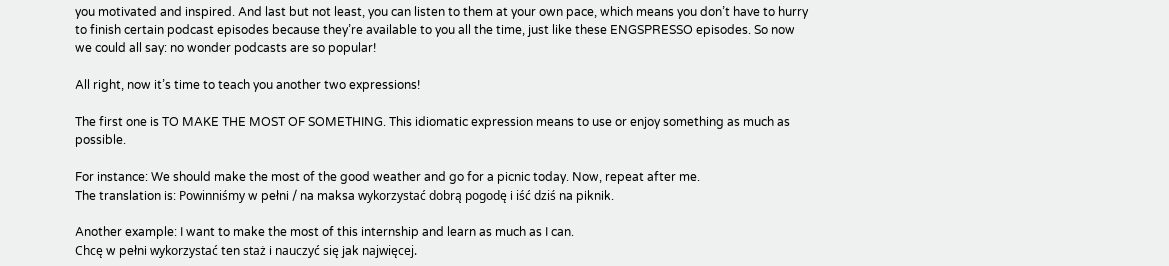you motivated and inspired. And last but not least, you can listen to them at your own pace, which means you don’t have to hurry to finish certain podcast episodes because they’re available to you all the time, just like these ENGSPRESSO episodes. So now we could all say: no wonder podcasts are so popular!

All right, now it’s time to teach you another two expressions!

The first one is TO MAKE THE MOST OF SOMETHING. This idiomatic expression means to use or enjoy something as much as possible.

For instance: We should make the most of the good weather and go for a picnic today. Now, repeat after me.
The translation is: Powinniśmy w pełni / na maksa wykorzystać dobrą pogodę i iść dziś na piknik.

Another example: I want to make the most of this internship and learn as much as I can.
Chcę w pełni wykorzystać ten staż i nauczyć się jak najwięcej.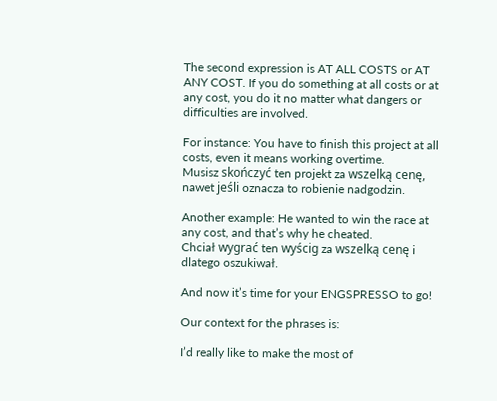The second expression is AT ALL COSTS or AT ANY COST. If you do something at all costs or at any cost, you do it no matter what dangers or difficulties are involved.

For instance: You have to finish this project at all costs, even it means working overtime.
Musisz skończyć ten projekt za wszelką cenę, nawet jeśli oznacza to robienie nadgodzin.

Another example: He wanted to win the race at any cost, and that’s why he cheated.
Chciał wygrać ten wyścig za wszelką cenę i dlatego oszukiwał.

And now it’s time for your ENGSPRESSO to go!

Our context for the phrases is:

I’d really like to make the most of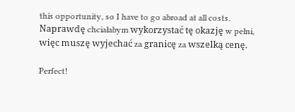this opportunity, so I have to go abroad at all costs.
Naprawdę chciałabym wykorzystać tę okazję w pełni, więc muszę wyjechać za granicę za wszelką cenę.

Perfect!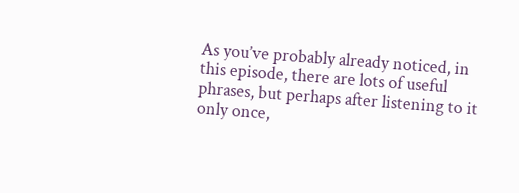As you’ve probably already noticed, in this episode, there are lots of useful phrases, but perhaps after listening to it only once,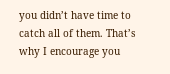you didn’t have time to catch all of them. That’s why I encourage you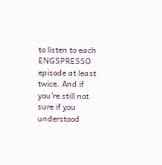to listen to each ENGSPRESSO episode at least twice. And if you’re still not sure if you understood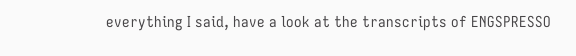everything I said, have a look at the transcripts of ENGSPRESSO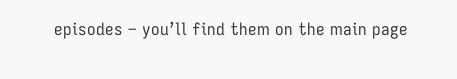episodes – you’ll find them on the main page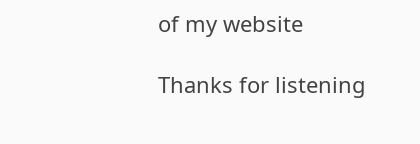of my website

Thanks for listening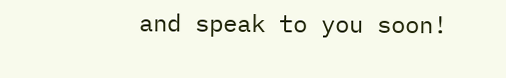and speak to you soon!